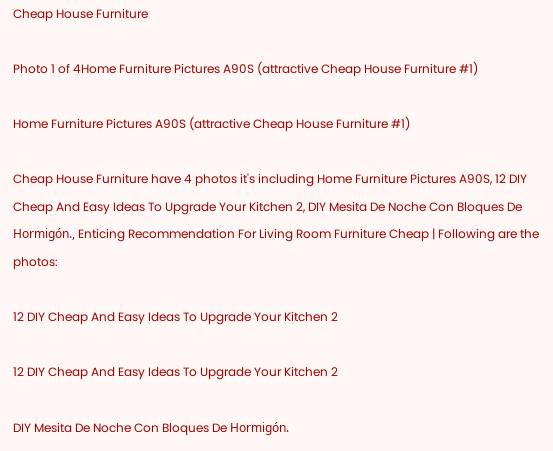Cheap House Furniture

Photo 1 of 4Home Furniture Pictures A90S (attractive Cheap House Furniture #1)

Home Furniture Pictures A90S (attractive Cheap House Furniture #1)

Cheap House Furniture have 4 photos it's including Home Furniture Pictures A90S, 12 DIY Cheap And Easy Ideas To Upgrade Your Kitchen 2, DIY Mesita De Noche Con Bloques De Hormigón., Enticing Recommendation For Living Room Furniture Cheap | Following are the photos:

12 DIY Cheap And Easy Ideas To Upgrade Your Kitchen 2

12 DIY Cheap And Easy Ideas To Upgrade Your Kitchen 2

DIY Mesita De Noche Con Bloques De Hormigón.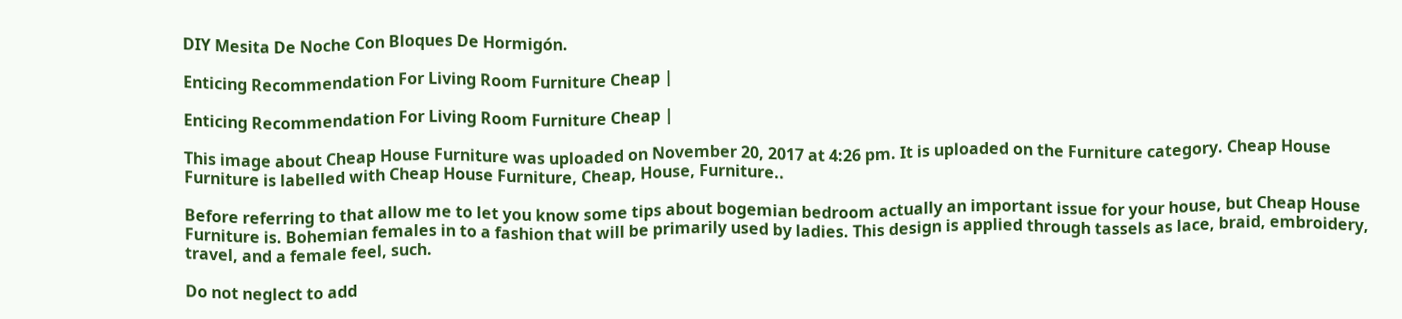DIY Mesita De Noche Con Bloques De Hormigón.

Enticing Recommendation For Living Room Furniture Cheap |

Enticing Recommendation For Living Room Furniture Cheap |

This image about Cheap House Furniture was uploaded on November 20, 2017 at 4:26 pm. It is uploaded on the Furniture category. Cheap House Furniture is labelled with Cheap House Furniture, Cheap, House, Furniture..

Before referring to that allow me to let you know some tips about bogemian bedroom actually an important issue for your house, but Cheap House Furniture is. Bohemian females in to a fashion that will be primarily used by ladies. This design is applied through tassels as lace, braid, embroidery, travel, and a female feel, such.

Do not neglect to add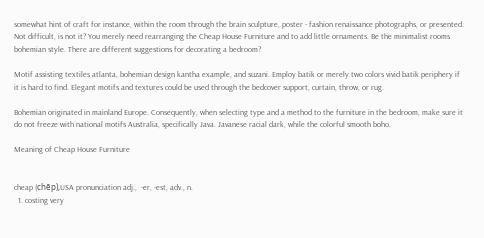somewhat hint of craft for instance, within the room through the brain sculpture, poster - fashion renaissance photographs, or presented. Not difficult, is not it? You merely need rearranging the Cheap House Furniture and to add little ornaments. Be the minimalist rooms bohemian style. There are different suggestions for decorating a bedroom?

Motif assisting textiles atlanta, bohemian design kantha example, and suzani. Employ batik or merely two colors vivid batik periphery if it is hard to find. Elegant motifs and textures could be used through the bedcover support, curtain, throw, or rug.

Bohemian originated in mainland Europe. Consequently, when selecting type and a method to the furniture in the bedroom, make sure it do not freeze with national motifs Australia, specifically Java. Javanese racial dark, while the colorful smooth boho.

Meaning of Cheap House Furniture


cheap (chēp),USA pronunciation adj.,  -er, -est, adv., n.
  1. costing very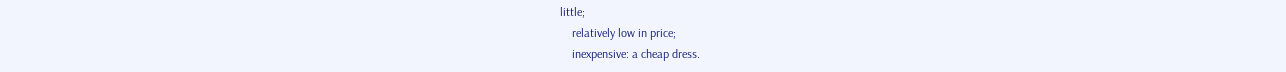little;
    relatively low in price;
    inexpensive: a cheap dress.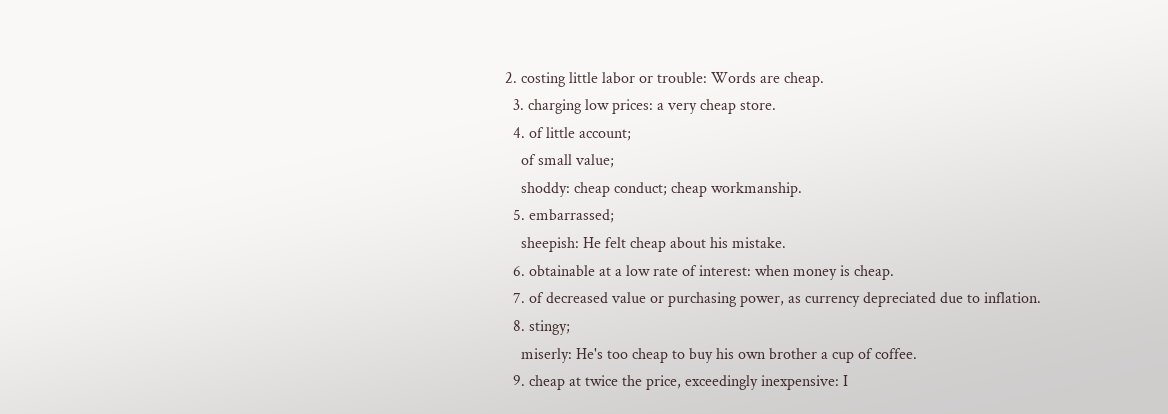2. costing little labor or trouble: Words are cheap.
  3. charging low prices: a very cheap store.
  4. of little account;
    of small value;
    shoddy: cheap conduct; cheap workmanship.
  5. embarrassed;
    sheepish: He felt cheap about his mistake.
  6. obtainable at a low rate of interest: when money is cheap.
  7. of decreased value or purchasing power, as currency depreciated due to inflation.
  8. stingy;
    miserly: He's too cheap to buy his own brother a cup of coffee.
  9. cheap at twice the price, exceedingly inexpensive: I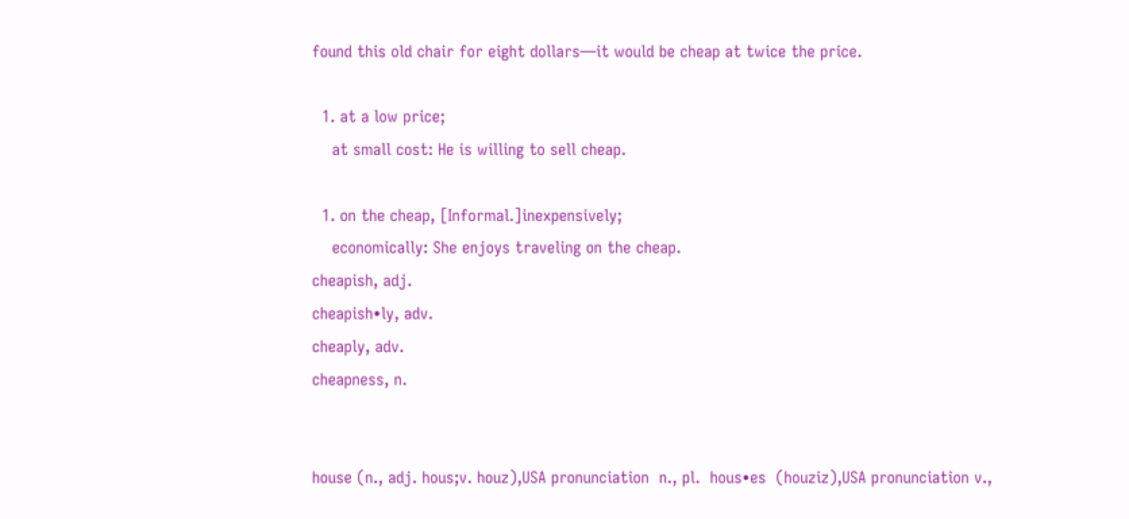found this old chair for eight dollars—it would be cheap at twice the price.

  1. at a low price;
    at small cost: He is willing to sell cheap.

  1. on the cheap, [Informal.]inexpensively;
    economically: She enjoys traveling on the cheap.
cheapish, adj.
cheapish•ly, adv.
cheaply, adv.
cheapness, n.


house (n., adj. hous;v. houz),USA pronunciation  n., pl.  hous•es  (houziz),USA pronunciation v.,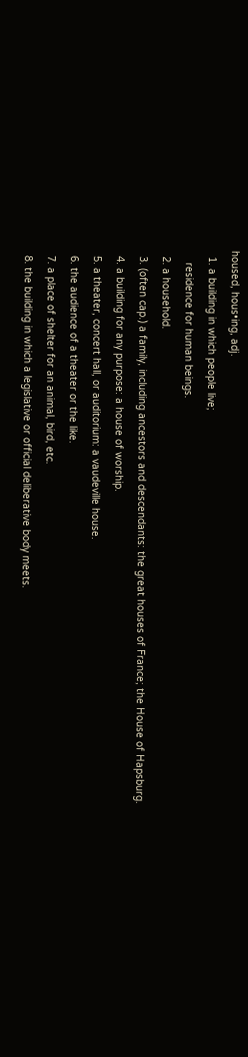housed, hous•ing, adj.
  1. a building in which people live;
    residence for human beings.
  2. a household.
  3. (often cap.) a family, including ancestors and descendants: the great houses of France; the House of Hapsburg.
  4. a building for any purpose: a house of worship.
  5. a theater, concert hall, or auditorium: a vaudeville house.
  6. the audience of a theater or the like.
  7. a place of shelter for an animal, bird, etc.
  8. the building in which a legislative or official deliberative body meets.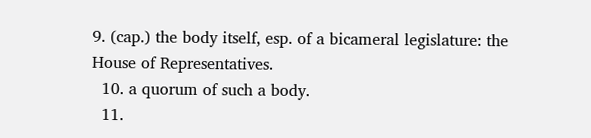9. (cap.) the body itself, esp. of a bicameral legislature: the House of Representatives.
  10. a quorum of such a body.
  11.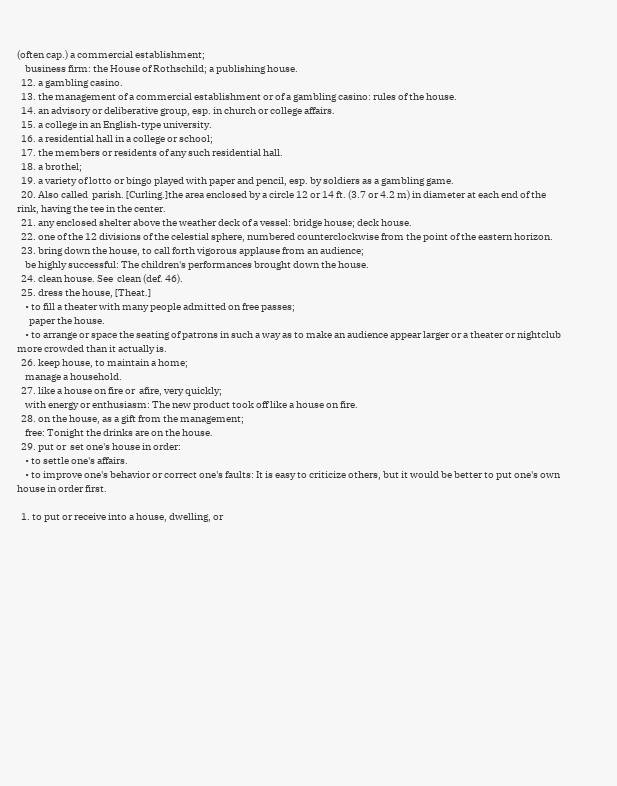(often cap.) a commercial establishment;
    business firm: the House of Rothschild; a publishing house.
  12. a gambling casino.
  13. the management of a commercial establishment or of a gambling casino: rules of the house.
  14. an advisory or deliberative group, esp. in church or college affairs.
  15. a college in an English-type university.
  16. a residential hall in a college or school;
  17. the members or residents of any such residential hall.
  18. a brothel;
  19. a variety of lotto or bingo played with paper and pencil, esp. by soldiers as a gambling game.
  20. Also called  parish. [Curling.]the area enclosed by a circle 12 or 14 ft. (3.7 or 4.2 m) in diameter at each end of the rink, having the tee in the center.
  21. any enclosed shelter above the weather deck of a vessel: bridge house; deck house.
  22. one of the 12 divisions of the celestial sphere, numbered counterclockwise from the point of the eastern horizon.
  23. bring down the house, to call forth vigorous applause from an audience;
    be highly successful: The children's performances brought down the house.
  24. clean house. See  clean (def. 46).
  25. dress the house, [Theat.]
    • to fill a theater with many people admitted on free passes;
      paper the house.
    • to arrange or space the seating of patrons in such a way as to make an audience appear larger or a theater or nightclub more crowded than it actually is.
  26. keep house, to maintain a home;
    manage a household.
  27. like a house on fire or  afire, very quickly;
    with energy or enthusiasm: The new product took off like a house on fire.
  28. on the house, as a gift from the management;
    free: Tonight the drinks are on the house.
  29. put or  set one's house in order:
    • to settle one's affairs.
    • to improve one's behavior or correct one's faults: It is easy to criticize others, but it would be better to put one's own house in order first.

  1. to put or receive into a house, dwelling, or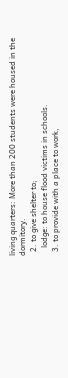living quarters: More than 200 students were housed in the dormitory.
  2. to give shelter to;
    lodge: to house flood victims in schools.
  3. to provide with a place to work,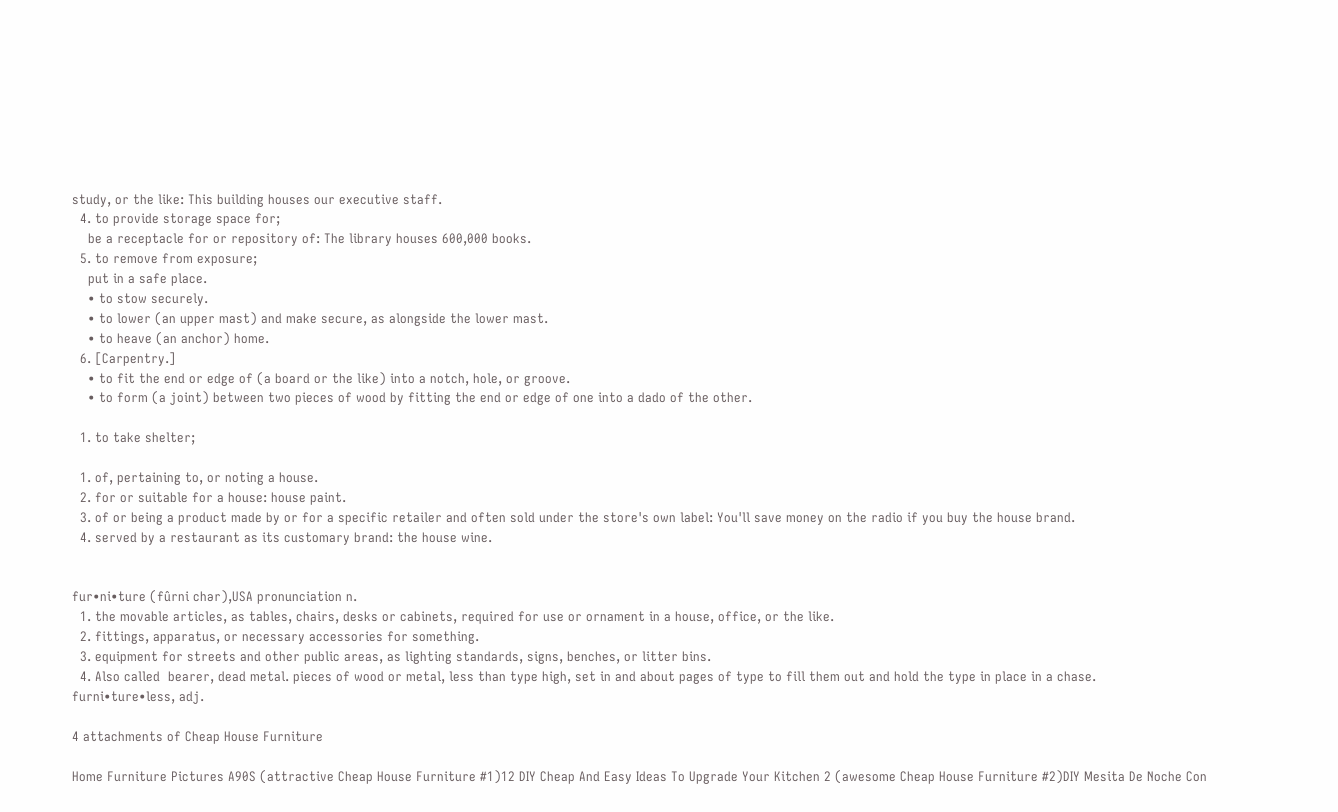study, or the like: This building houses our executive staff.
  4. to provide storage space for;
    be a receptacle for or repository of: The library houses 600,000 books.
  5. to remove from exposure;
    put in a safe place.
    • to stow securely.
    • to lower (an upper mast) and make secure, as alongside the lower mast.
    • to heave (an anchor) home.
  6. [Carpentry.]
    • to fit the end or edge of (a board or the like) into a notch, hole, or groove.
    • to form (a joint) between two pieces of wood by fitting the end or edge of one into a dado of the other.

  1. to take shelter;

  1. of, pertaining to, or noting a house.
  2. for or suitable for a house: house paint.
  3. of or being a product made by or for a specific retailer and often sold under the store's own label: You'll save money on the radio if you buy the house brand.
  4. served by a restaurant as its customary brand: the house wine.


fur•ni•ture (fûrni chər),USA pronunciation n.
  1. the movable articles, as tables, chairs, desks or cabinets, required for use or ornament in a house, office, or the like.
  2. fittings, apparatus, or necessary accessories for something.
  3. equipment for streets and other public areas, as lighting standards, signs, benches, or litter bins.
  4. Also called  bearer, dead metal. pieces of wood or metal, less than type high, set in and about pages of type to fill them out and hold the type in place in a chase.
furni•ture•less, adj.

4 attachments of Cheap House Furniture

Home Furniture Pictures A90S (attractive Cheap House Furniture #1)12 DIY Cheap And Easy Ideas To Upgrade Your Kitchen 2 (awesome Cheap House Furniture #2)DIY Mesita De Noche Con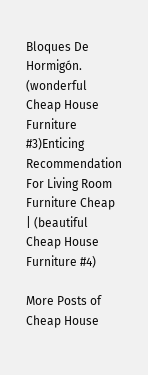Bloques De Hormigón. (wonderful Cheap House Furniture #3)Enticing Recommendation For Living Room Furniture Cheap | (beautiful Cheap House Furniture #4)

More Posts of Cheap House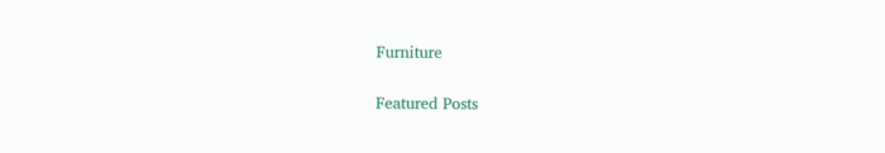Furniture

Featured Posts